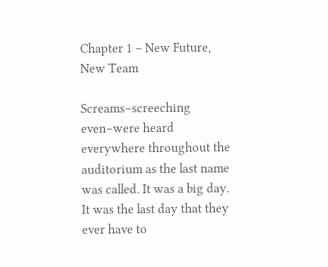Chapter 1 – New Future, New Team

Screams–screeching even–were heard everywhere throughout the auditorium as the last name was called. It was a big day. It was the last day that they ever have to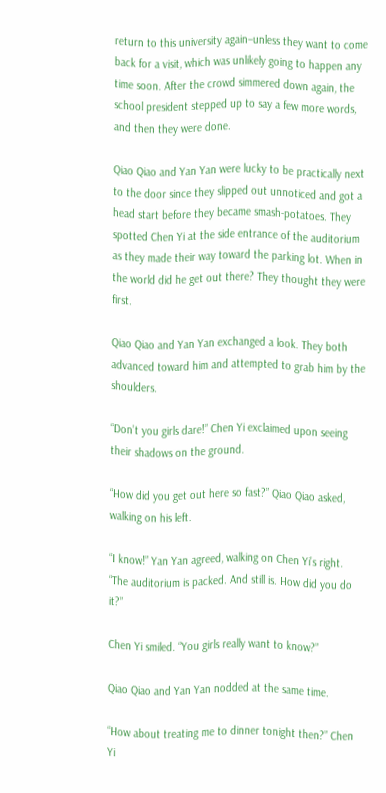return to this university again–unless they want to come back for a visit, which was unlikely going to happen any time soon. After the crowd simmered down again, the school president stepped up to say a few more words, and then they were done.

Qiao Qiao and Yan Yan were lucky to be practically next to the door since they slipped out unnoticed and got a head start before they became smash-potatoes. They spotted Chen Yi at the side entrance of the auditorium as they made their way toward the parking lot. When in the world did he get out there? They thought they were first.

Qiao Qiao and Yan Yan exchanged a look. They both advanced toward him and attempted to grab him by the shoulders.

“Don’t you girls dare!” Chen Yi exclaimed upon seeing their shadows on the ground.

“How did you get out here so fast?” Qiao Qiao asked, walking on his left.

“I know!” Yan Yan agreed, walking on Chen Yi’s right. “The auditorium is packed. And still is. How did you do it?”

Chen Yi smiled. “You girls really want to know?”

Qiao Qiao and Yan Yan nodded at the same time.

“How about treating me to dinner tonight then?” Chen Yi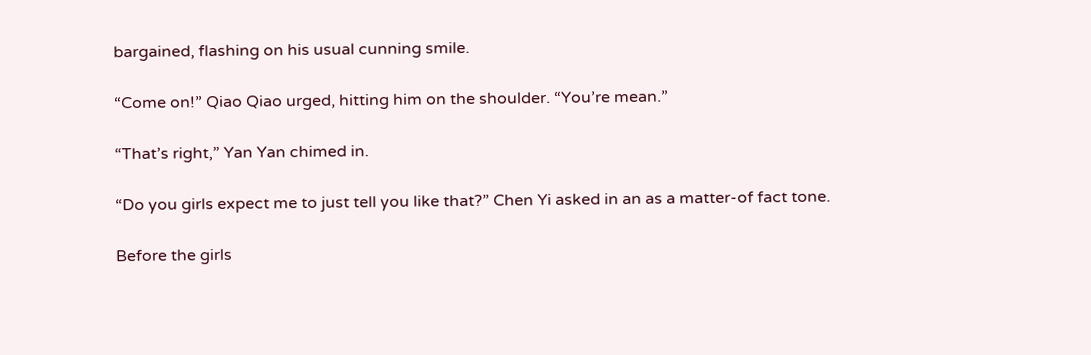bargained, flashing on his usual cunning smile.

“Come on!” Qiao Qiao urged, hitting him on the shoulder. “You’re mean.”

“That’s right,” Yan Yan chimed in.

“Do you girls expect me to just tell you like that?” Chen Yi asked in an as a matter-of fact tone.

Before the girls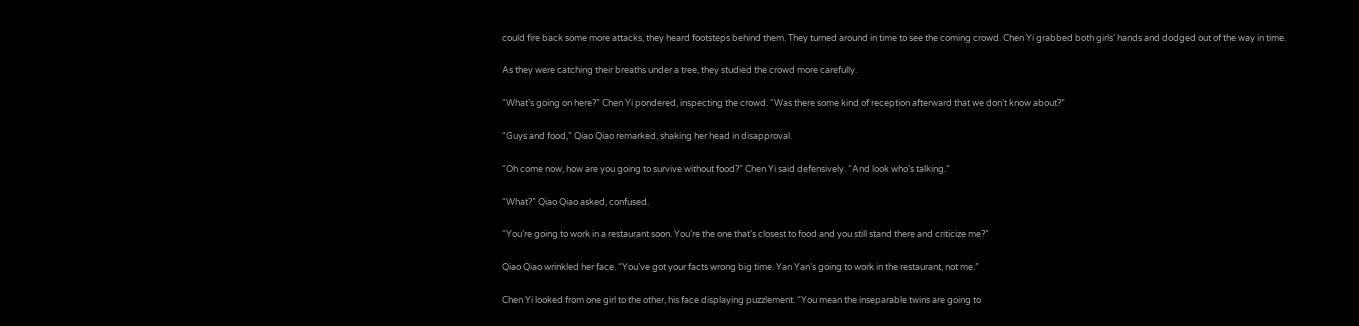could fire back some more attacks, they heard footsteps behind them. They turned around in time to see the coming crowd. Chen Yi grabbed both girls’ hands and dodged out of the way in time.

As they were catching their breaths under a tree, they studied the crowd more carefully.

“What’s going on here?” Chen Yi pondered, inspecting the crowd. “Was there some kind of reception afterward that we don’t know about?”

“Guys and food,” Qiao Qiao remarked, shaking her head in disapproval.

“Oh come now, how are you going to survive without food?” Chen Yi said defensively. “And look who’s talking.”

“What?” Qiao Qiao asked, confused.

“You’re going to work in a restaurant soon. You’re the one that’s closest to food and you still stand there and criticize me?”

Qiao Qiao wrinkled her face. “You’ve got your facts wrong big time. Yan Yan’s going to work in the restaurant, not me.”

Chen Yi looked from one girl to the other, his face displaying puzzlement. “You mean the inseparable twins are going to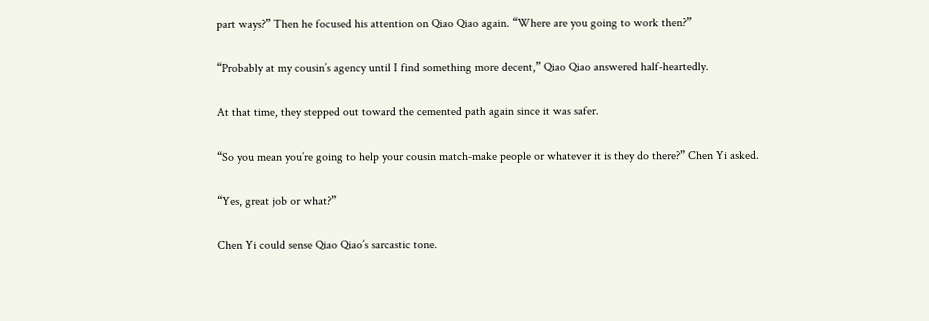part ways?” Then he focused his attention on Qiao Qiao again. “Where are you going to work then?”

“Probably at my cousin’s agency until I find something more decent,” Qiao Qiao answered half-heartedly.

At that time, they stepped out toward the cemented path again since it was safer.

“So you mean you’re going to help your cousin match-make people or whatever it is they do there?” Chen Yi asked.

“Yes, great job or what?”

Chen Yi could sense Qiao Qiao’s sarcastic tone.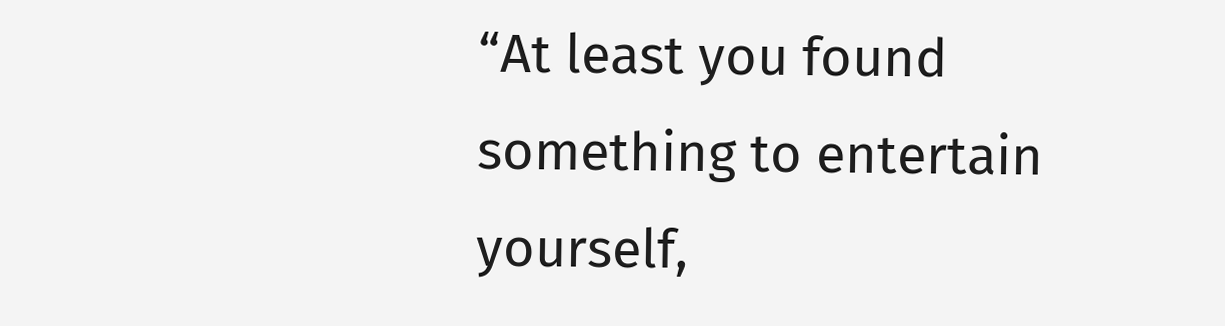“At least you found something to entertain yourself,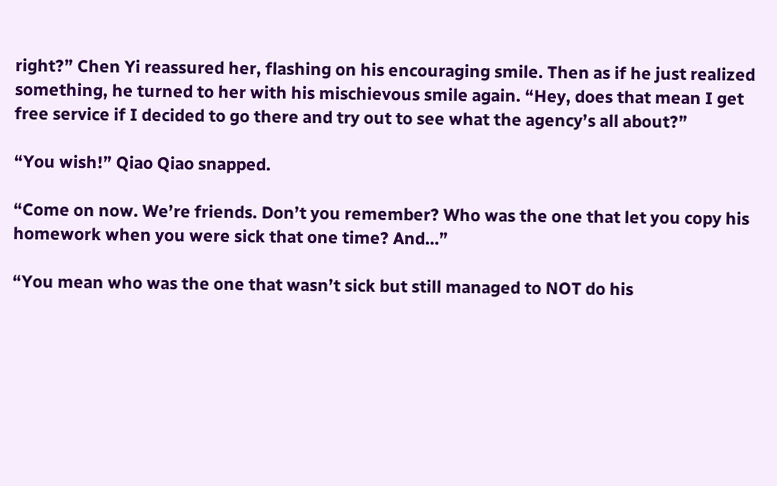right?” Chen Yi reassured her, flashing on his encouraging smile. Then as if he just realized something, he turned to her with his mischievous smile again. “Hey, does that mean I get free service if I decided to go there and try out to see what the agency’s all about?”

“You wish!” Qiao Qiao snapped.

“Come on now. We’re friends. Don’t you remember? Who was the one that let you copy his homework when you were sick that one time? And…”

“You mean who was the one that wasn’t sick but still managed to NOT do his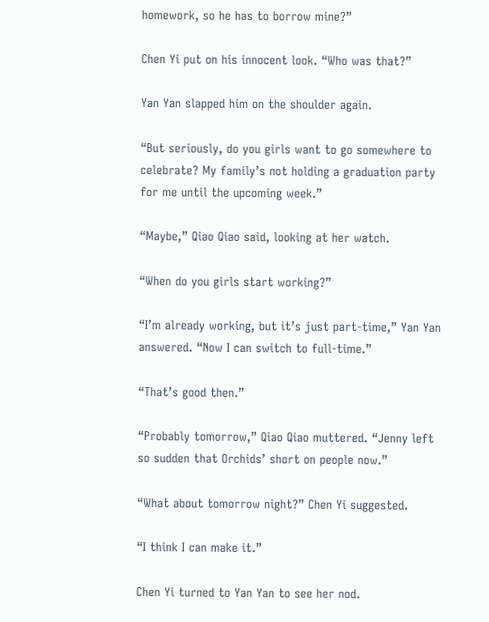homework, so he has to borrow mine?”

Chen Yi put on his innocent look. “Who was that?”

Yan Yan slapped him on the shoulder again.

“But seriously, do you girls want to go somewhere to celebrate? My family’s not holding a graduation party for me until the upcoming week.”

“Maybe,” Qiao Qiao said, looking at her watch.

“When do you girls start working?”

“I’m already working, but it’s just part-time,” Yan Yan answered. “Now I can switch to full-time.”

“That’s good then.”

“Probably tomorrow,” Qiao Qiao muttered. “Jenny left so sudden that Orchids’ short on people now.”

“What about tomorrow night?” Chen Yi suggested.

“I think I can make it.”

Chen Yi turned to Yan Yan to see her nod.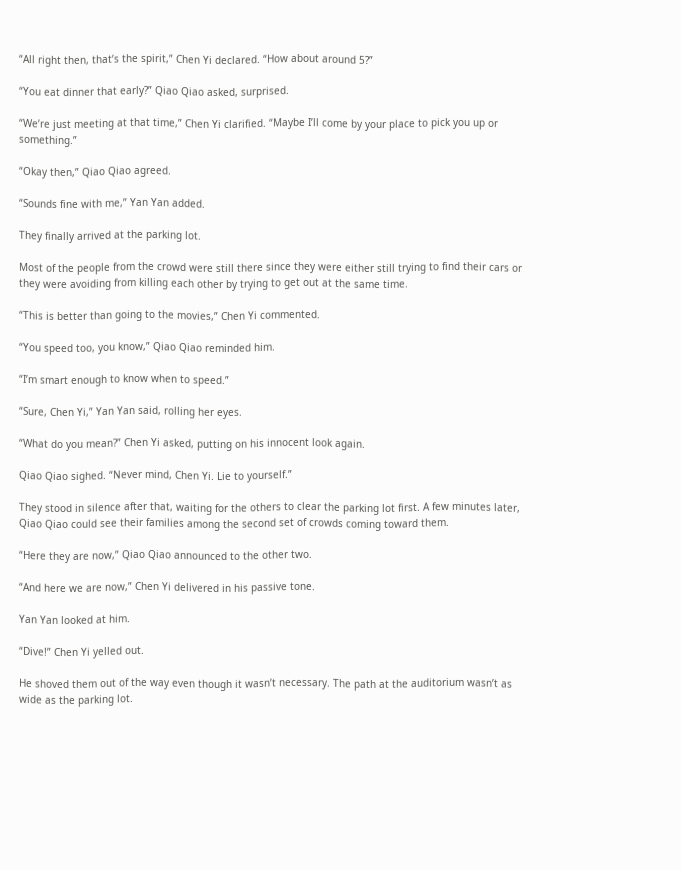“All right then, that’s the spirit,” Chen Yi declared. “How about around 5?”

“You eat dinner that early?” Qiao Qiao asked, surprised.

“We’re just meeting at that time,” Chen Yi clarified. “Maybe I’ll come by your place to pick you up or something.”

“Okay then,” Qiao Qiao agreed.

“Sounds fine with me,” Yan Yan added.

They finally arrived at the parking lot.

Most of the people from the crowd were still there since they were either still trying to find their cars or they were avoiding from killing each other by trying to get out at the same time.

“This is better than going to the movies,” Chen Yi commented.

“You speed too, you know,” Qiao Qiao reminded him.

“I’m smart enough to know when to speed.”

“Sure, Chen Yi,” Yan Yan said, rolling her eyes.

“What do you mean?” Chen Yi asked, putting on his innocent look again.

Qiao Qiao sighed. “Never mind, Chen Yi. Lie to yourself.”

They stood in silence after that, waiting for the others to clear the parking lot first. A few minutes later, Qiao Qiao could see their families among the second set of crowds coming toward them.

“Here they are now,” Qiao Qiao announced to the other two.

“And here we are now,” Chen Yi delivered in his passive tone.

Yan Yan looked at him.

“Dive!” Chen Yi yelled out.

He shoved them out of the way even though it wasn’t necessary. The path at the auditorium wasn’t as wide as the parking lot.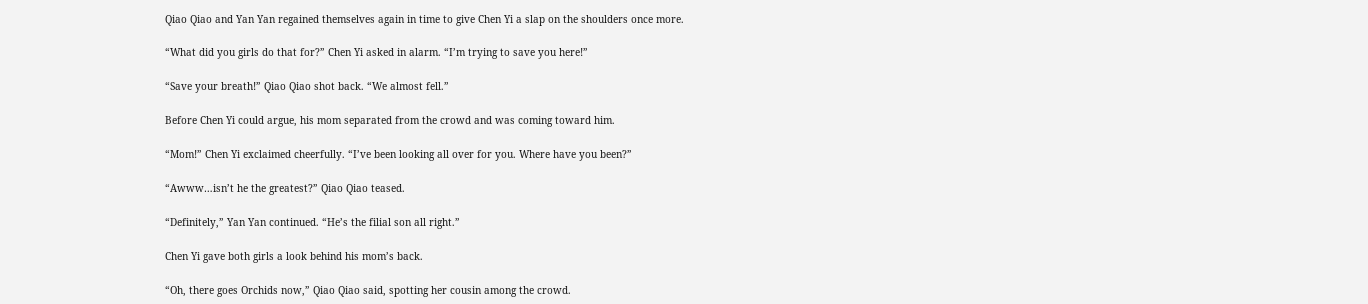Qiao Qiao and Yan Yan regained themselves again in time to give Chen Yi a slap on the shoulders once more.

“What did you girls do that for?” Chen Yi asked in alarm. “I’m trying to save you here!”

“Save your breath!” Qiao Qiao shot back. “We almost fell.”

Before Chen Yi could argue, his mom separated from the crowd and was coming toward him.

“Mom!” Chen Yi exclaimed cheerfully. “I’ve been looking all over for you. Where have you been?”

“Awww…isn’t he the greatest?” Qiao Qiao teased.

“Definitely,” Yan Yan continued. “He’s the filial son all right.”

Chen Yi gave both girls a look behind his mom’s back.

“Oh, there goes Orchids now,” Qiao Qiao said, spotting her cousin among the crowd.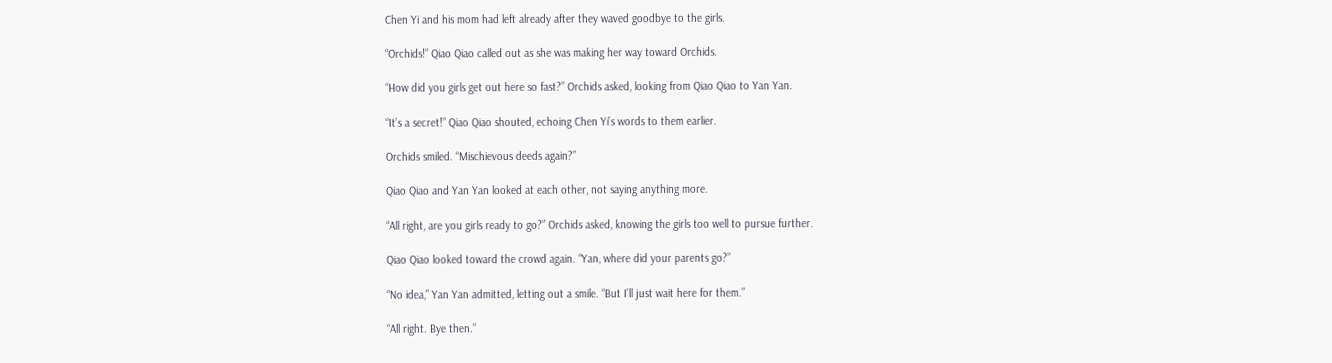Chen Yi and his mom had left already after they waved goodbye to the girls.

“Orchids!” Qiao Qiao called out as she was making her way toward Orchids.

“How did you girls get out here so fast?” Orchids asked, looking from Qiao Qiao to Yan Yan.

“It’s a secret!” Qiao Qiao shouted, echoing Chen Yi’s words to them earlier.

Orchids smiled. “Mischievous deeds again?”

Qiao Qiao and Yan Yan looked at each other, not saying anything more.

“All right, are you girls ready to go?” Orchids asked, knowing the girls too well to pursue further.

Qiao Qiao looked toward the crowd again. “Yan, where did your parents go?”

“No idea,” Yan Yan admitted, letting out a smile. “But I’ll just wait here for them.”

“All right. Bye then.”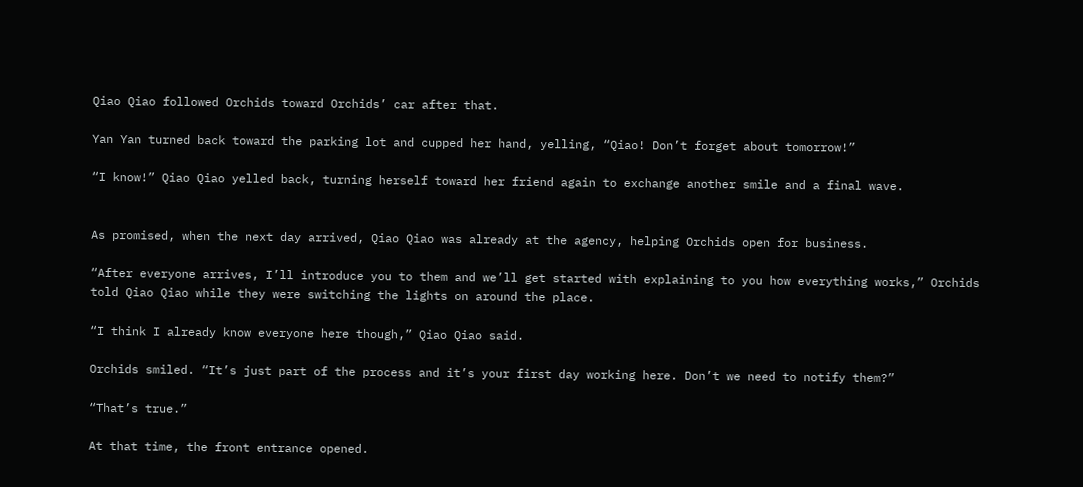Qiao Qiao followed Orchids toward Orchids’ car after that.

Yan Yan turned back toward the parking lot and cupped her hand, yelling, “Qiao! Don’t forget about tomorrow!”

“I know!” Qiao Qiao yelled back, turning herself toward her friend again to exchange another smile and a final wave.


As promised, when the next day arrived, Qiao Qiao was already at the agency, helping Orchids open for business.

“After everyone arrives, I’ll introduce you to them and we’ll get started with explaining to you how everything works,” Orchids told Qiao Qiao while they were switching the lights on around the place.

“I think I already know everyone here though,” Qiao Qiao said.

Orchids smiled. “It’s just part of the process and it’s your first day working here. Don’t we need to notify them?”

“That’s true.”

At that time, the front entrance opened.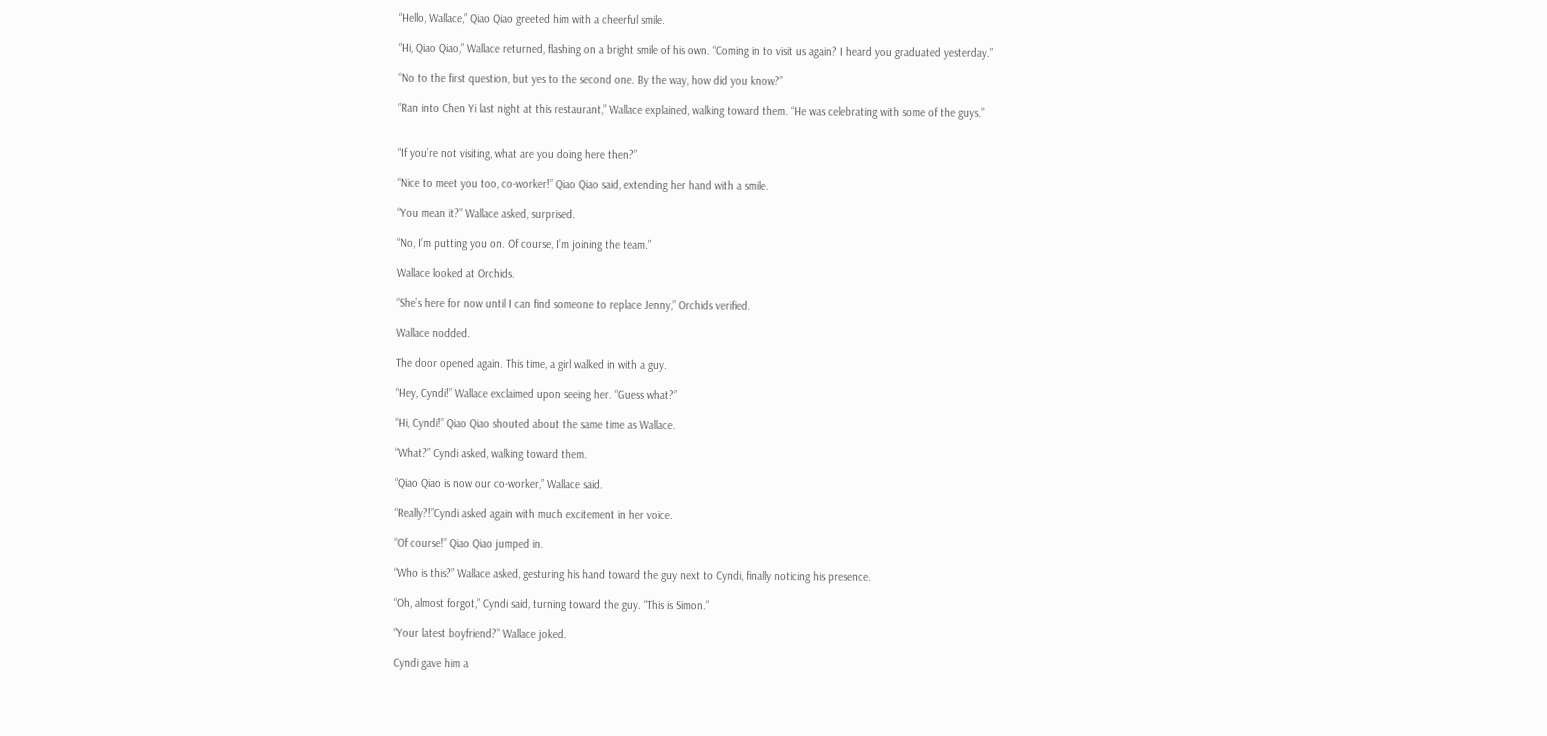“Hello, Wallace,” Qiao Qiao greeted him with a cheerful smile.

“Hi, Qiao Qiao,” Wallace returned, flashing on a bright smile of his own. “Coming in to visit us again? I heard you graduated yesterday.”

“No to the first question, but yes to the second one. By the way, how did you know?”

“Ran into Chen Yi last night at this restaurant,” Wallace explained, walking toward them. “He was celebrating with some of the guys.”


“If you’re not visiting, what are you doing here then?”

“Nice to meet you too, co-worker!” Qiao Qiao said, extending her hand with a smile.

“You mean it?” Wallace asked, surprised.

“No, I’m putting you on. Of course, I’m joining the team.”

Wallace looked at Orchids.

“She’s here for now until I can find someone to replace Jenny,” Orchids verified.

Wallace nodded.

The door opened again. This time, a girl walked in with a guy.

“Hey, Cyndi!” Wallace exclaimed upon seeing her. “Guess what?”

“Hi, Cyndi!” Qiao Qiao shouted about the same time as Wallace.

“What?” Cyndi asked, walking toward them.

“Qiao Qiao is now our co-worker,” Wallace said.

“Really?!”Cyndi asked again with much excitement in her voice.

“Of course!” Qiao Qiao jumped in.

“Who is this?” Wallace asked, gesturing his hand toward the guy next to Cyndi, finally noticing his presence.

“Oh, almost forgot,” Cyndi said, turning toward the guy. “This is Simon.”

“Your latest boyfriend?” Wallace joked.

Cyndi gave him a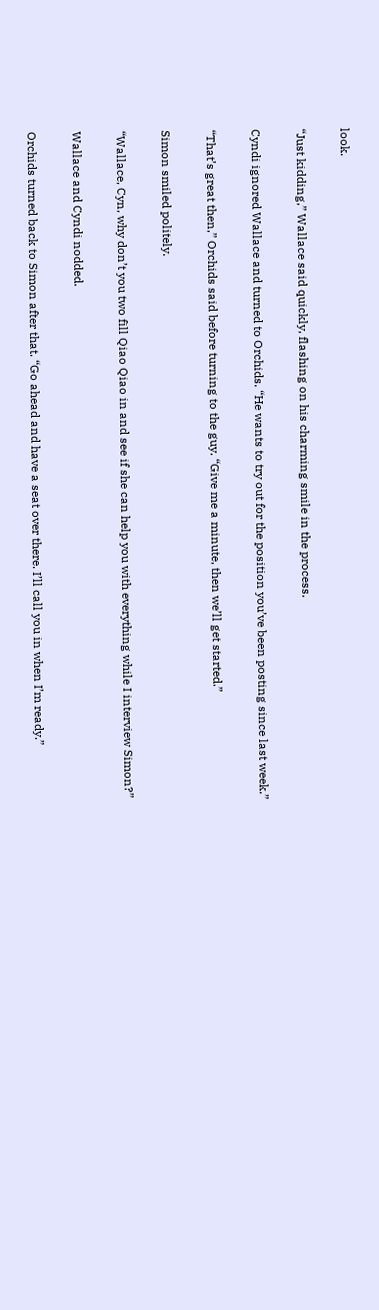look.

“Just kidding,” Wallace said quickly, flashing on his charming smile in the process.

Cyndi ignored Wallace and turned to Orchids. “He wants to try out for the position you’ve been posting since last week.”

“That’s great then,” Orchids said before turning to the guy. “Give me a minute, then we’ll get started.”

Simon smiled politely.

“Wallace, Cyn, why don’t you two fill Qiao Qiao in and see if she can help you with everything while I interview Simon?”

Wallace and Cyndi nodded.

Orchids turned back to Simon after that. “Go ahead and have a seat over there. I’ll call you in when I’m ready.”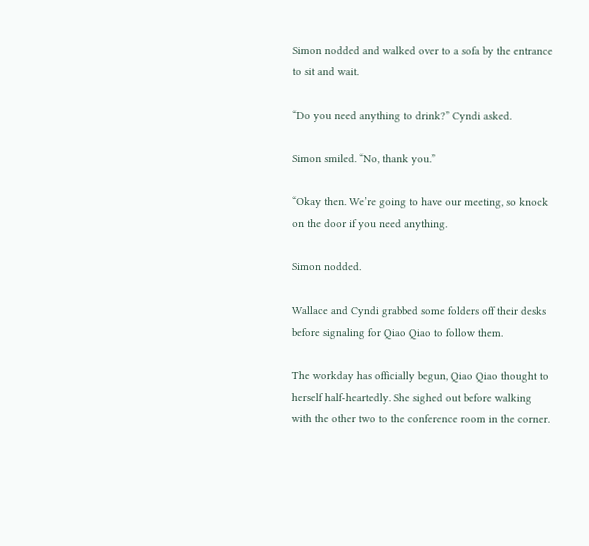Simon nodded and walked over to a sofa by the entrance to sit and wait.

“Do you need anything to drink?” Cyndi asked.

Simon smiled. “No, thank you.”

“Okay then. We’re going to have our meeting, so knock on the door if you need anything.

Simon nodded.

Wallace and Cyndi grabbed some folders off their desks before signaling for Qiao Qiao to follow them.

The workday has officially begun, Qiao Qiao thought to herself half-heartedly. She sighed out before walking with the other two to the conference room in the corner.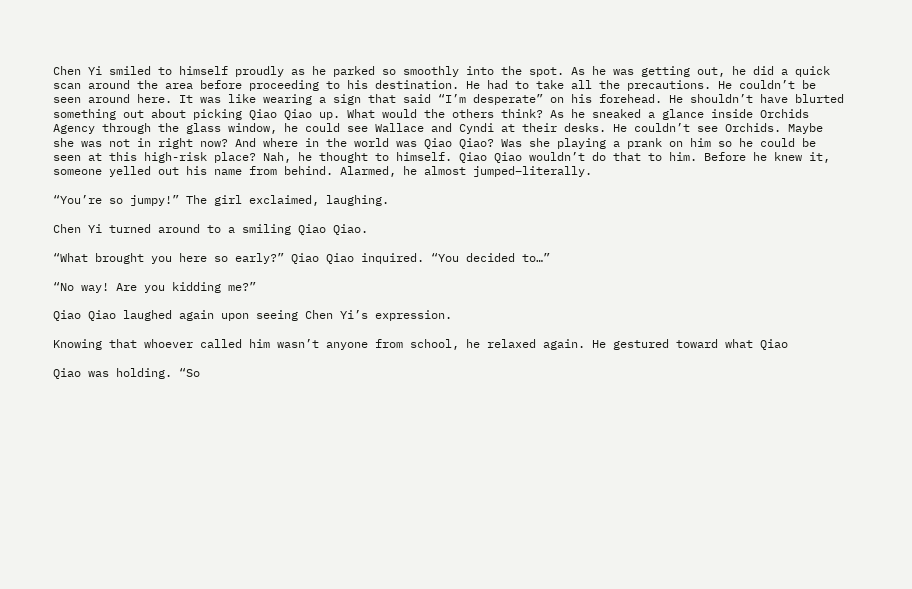Chen Yi smiled to himself proudly as he parked so smoothly into the spot. As he was getting out, he did a quick scan around the area before proceeding to his destination. He had to take all the precautions. He couldn’t be seen around here. It was like wearing a sign that said “I’m desperate” on his forehead. He shouldn’t have blurted something out about picking Qiao Qiao up. What would the others think? As he sneaked a glance inside Orchids Agency through the glass window, he could see Wallace and Cyndi at their desks. He couldn’t see Orchids. Maybe she was not in right now? And where in the world was Qiao Qiao? Was she playing a prank on him so he could be seen at this high-risk place? Nah, he thought to himself. Qiao Qiao wouldn’t do that to him. Before he knew it, someone yelled out his name from behind. Alarmed, he almost jumped–literally.

“You’re so jumpy!” The girl exclaimed, laughing.

Chen Yi turned around to a smiling Qiao Qiao.

“What brought you here so early?” Qiao Qiao inquired. “You decided to…”

“No way! Are you kidding me?”

Qiao Qiao laughed again upon seeing Chen Yi’s expression.

Knowing that whoever called him wasn’t anyone from school, he relaxed again. He gestured toward what Qiao

Qiao was holding. “So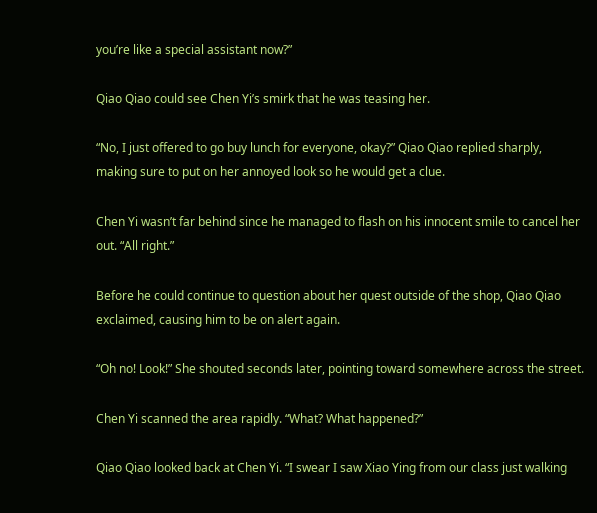you’re like a special assistant now?”

Qiao Qiao could see Chen Yi’s smirk that he was teasing her.

“No, I just offered to go buy lunch for everyone, okay?” Qiao Qiao replied sharply, making sure to put on her annoyed look so he would get a clue.

Chen Yi wasn’t far behind since he managed to flash on his innocent smile to cancel her out. “All right.”

Before he could continue to question about her quest outside of the shop, Qiao Qiao exclaimed, causing him to be on alert again.

“Oh no! Look!” She shouted seconds later, pointing toward somewhere across the street.

Chen Yi scanned the area rapidly. “What? What happened?”

Qiao Qiao looked back at Chen Yi. “I swear I saw Xiao Ying from our class just walking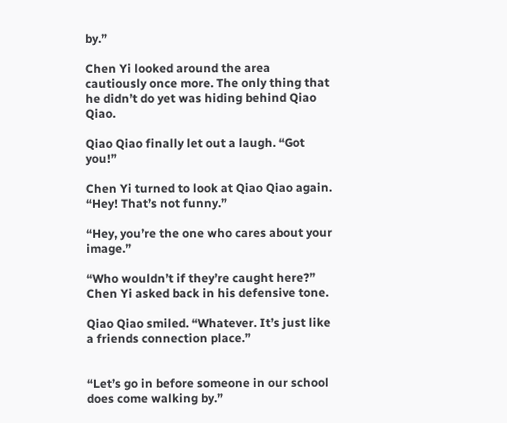by.”

Chen Yi looked around the area cautiously once more. The only thing that he didn’t do yet was hiding behind Qiao Qiao.

Qiao Qiao finally let out a laugh. “Got you!”

Chen Yi turned to look at Qiao Qiao again. “Hey! That’s not funny.”

“Hey, you’re the one who cares about your image.”

“Who wouldn’t if they’re caught here?” Chen Yi asked back in his defensive tone.

Qiao Qiao smiled. “Whatever. It’s just like a friends connection place.”


“Let’s go in before someone in our school does come walking by.”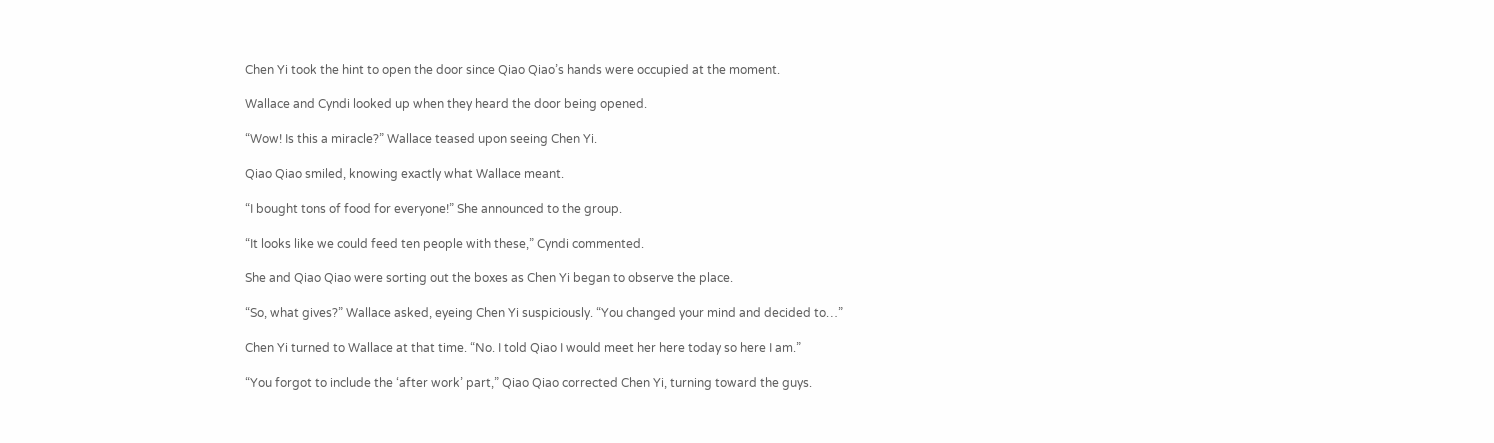Chen Yi took the hint to open the door since Qiao Qiao’s hands were occupied at the moment.

Wallace and Cyndi looked up when they heard the door being opened.

“Wow! Is this a miracle?” Wallace teased upon seeing Chen Yi.

Qiao Qiao smiled, knowing exactly what Wallace meant.

“I bought tons of food for everyone!” She announced to the group.

“It looks like we could feed ten people with these,” Cyndi commented.

She and Qiao Qiao were sorting out the boxes as Chen Yi began to observe the place.

“So, what gives?” Wallace asked, eyeing Chen Yi suspiciously. “You changed your mind and decided to…”

Chen Yi turned to Wallace at that time. “No. I told Qiao I would meet her here today so here I am.”

“You forgot to include the ‘after work’ part,” Qiao Qiao corrected Chen Yi, turning toward the guys.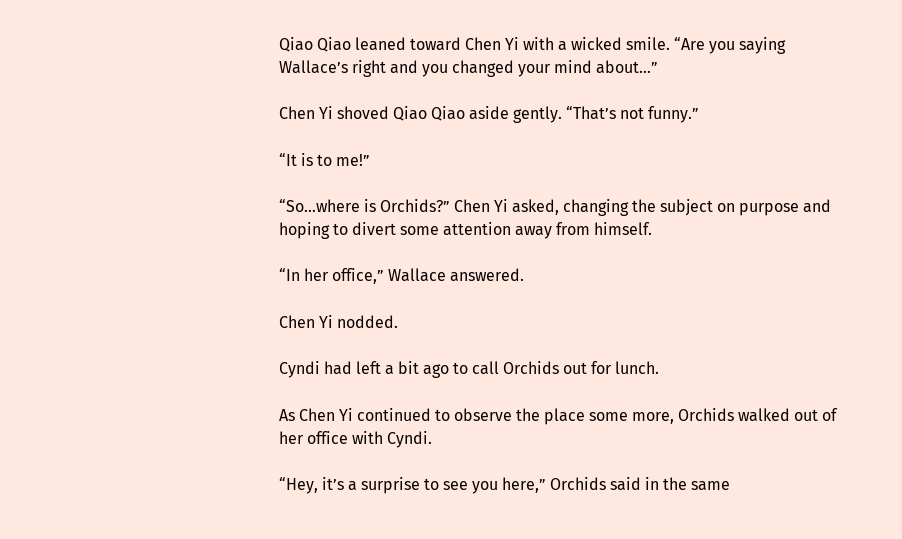Qiao Qiao leaned toward Chen Yi with a wicked smile. “Are you saying Wallace’s right and you changed your mind about…”

Chen Yi shoved Qiao Qiao aside gently. “That’s not funny.”

“It is to me!”

“So…where is Orchids?” Chen Yi asked, changing the subject on purpose and hoping to divert some attention away from himself.

“In her office,” Wallace answered.

Chen Yi nodded.

Cyndi had left a bit ago to call Orchids out for lunch.

As Chen Yi continued to observe the place some more, Orchids walked out of her office with Cyndi.

“Hey, it’s a surprise to see you here,” Orchids said in the same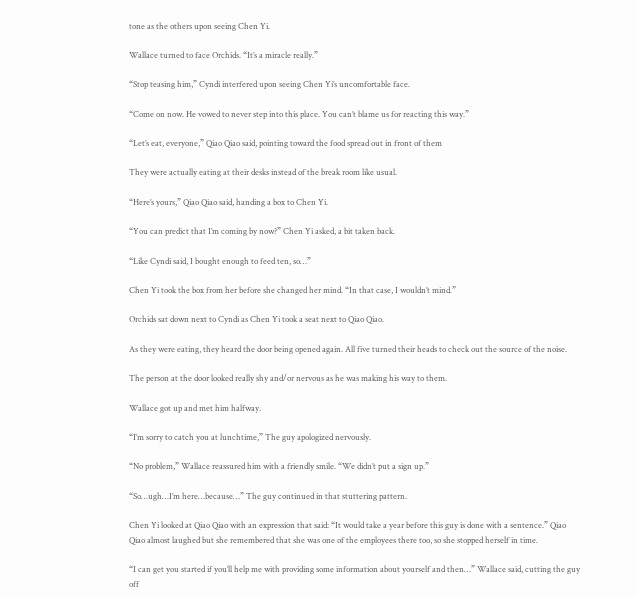tone as the others upon seeing Chen Yi.

Wallace turned to face Orchids. “It’s a miracle really.”

“Stop teasing him,” Cyndi interfered upon seeing Chen Yi’s uncomfortable face.

“Come on now. He vowed to never step into this place. You can’t blame us for reacting this way.”

“Let’s eat, everyone,” Qiao Qiao said, pointing toward the food spread out in front of them

They were actually eating at their desks instead of the break room like usual.

“Here’s yours,” Qiao Qiao said, handing a box to Chen Yi.

“You can predict that I’m coming by now?” Chen Yi asked, a bit taken back.

“Like Cyndi said, I bought enough to feed ten, so…”

Chen Yi took the box from her before she changed her mind. “In that case, I wouldn’t mind.”

Orchids sat down next to Cyndi as Chen Yi took a seat next to Qiao Qiao.

As they were eating, they heard the door being opened again. All five turned their heads to check out the source of the noise.

The person at the door looked really shy and/or nervous as he was making his way to them.

Wallace got up and met him halfway.

“I’m sorry to catch you at lunchtime,” The guy apologized nervously.

“No problem,” Wallace reassured him with a friendly smile. “We didn’t put a sign up.”

“So…ugh…I’m here…because…” The guy continued in that stuttering pattern.

Chen Yi looked at Qiao Qiao with an expression that said: “It would take a year before this guy is done with a sentence.” Qiao Qiao almost laughed but she remembered that she was one of the employees there too, so she stopped herself in time.

“I can get you started if you’ll help me with providing some information about yourself and then…” Wallace said, cutting the guy off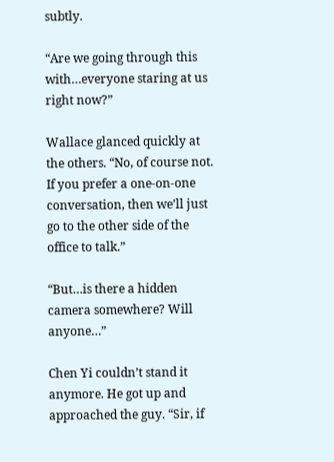subtly.

“Are we going through this with…everyone staring at us right now?”

Wallace glanced quickly at the others. “No, of course not. If you prefer a one-on-one conversation, then we’ll just go to the other side of the office to talk.”

“But…is there a hidden camera somewhere? Will anyone…”

Chen Yi couldn’t stand it anymore. He got up and approached the guy. “Sir, if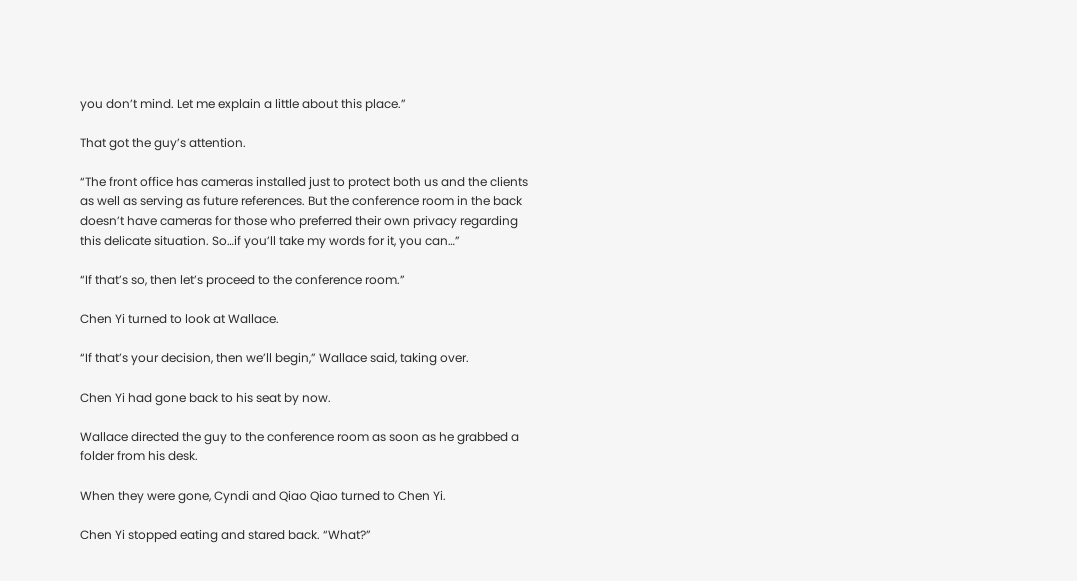you don’t mind. Let me explain a little about this place.”

That got the guy’s attention.

“The front office has cameras installed just to protect both us and the clients as well as serving as future references. But the conference room in the back doesn’t have cameras for those who preferred their own privacy regarding this delicate situation. So…if you’ll take my words for it, you can…”

“If that’s so, then let’s proceed to the conference room.”

Chen Yi turned to look at Wallace.

“If that’s your decision, then we’ll begin,” Wallace said, taking over.

Chen Yi had gone back to his seat by now.

Wallace directed the guy to the conference room as soon as he grabbed a folder from his desk.

When they were gone, Cyndi and Qiao Qiao turned to Chen Yi.

Chen Yi stopped eating and stared back. “What?”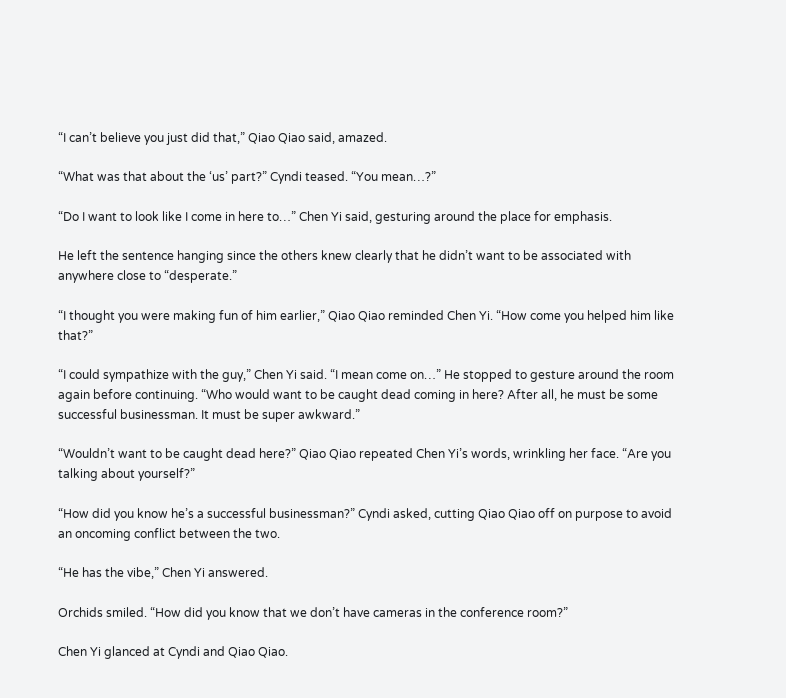“I can’t believe you just did that,” Qiao Qiao said, amazed.

“What was that about the ‘us’ part?” Cyndi teased. “You mean…?”

“Do I want to look like I come in here to…” Chen Yi said, gesturing around the place for emphasis.

He left the sentence hanging since the others knew clearly that he didn’t want to be associated with anywhere close to “desperate.”

“I thought you were making fun of him earlier,” Qiao Qiao reminded Chen Yi. “How come you helped him like that?”

“I could sympathize with the guy,” Chen Yi said. “I mean come on…” He stopped to gesture around the room again before continuing. “Who would want to be caught dead coming in here? After all, he must be some successful businessman. It must be super awkward.”

“Wouldn’t want to be caught dead here?” Qiao Qiao repeated Chen Yi’s words, wrinkling her face. “Are you talking about yourself?”

“How did you know he’s a successful businessman?” Cyndi asked, cutting Qiao Qiao off on purpose to avoid an oncoming conflict between the two.

“He has the vibe,” Chen Yi answered.

Orchids smiled. “How did you know that we don’t have cameras in the conference room?”

Chen Yi glanced at Cyndi and Qiao Qiao.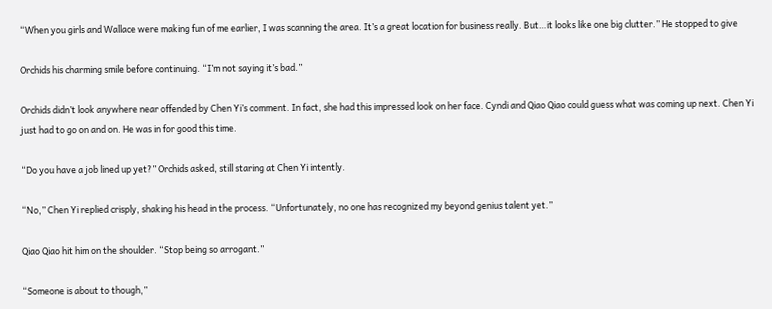“When you girls and Wallace were making fun of me earlier, I was scanning the area. It’s a great location for business really. But…it looks like one big clutter.” He stopped to give

Orchids his charming smile before continuing. “I’m not saying it’s bad.”

Orchids didn’t look anywhere near offended by Chen Yi’s comment. In fact, she had this impressed look on her face. Cyndi and Qiao Qiao could guess what was coming up next. Chen Yi just had to go on and on. He was in for good this time.

“Do you have a job lined up yet?” Orchids asked, still staring at Chen Yi intently.

“No,” Chen Yi replied crisply, shaking his head in the process. “Unfortunately, no one has recognized my beyond genius talent yet.”

Qiao Qiao hit him on the shoulder. “Stop being so arrogant.”

“Someone is about to though,”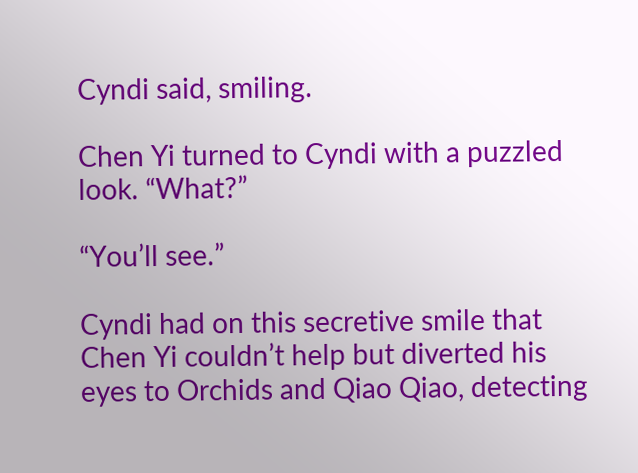Cyndi said, smiling.

Chen Yi turned to Cyndi with a puzzled look. “What?”

“You’ll see.”

Cyndi had on this secretive smile that Chen Yi couldn’t help but diverted his eyes to Orchids and Qiao Qiao, detecting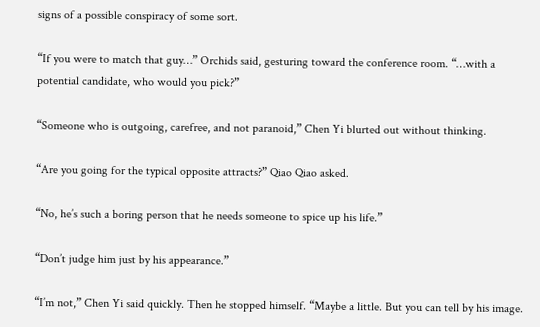signs of a possible conspiracy of some sort.

“If you were to match that guy…” Orchids said, gesturing toward the conference room. “…with a potential candidate, who would you pick?”

“Someone who is outgoing, carefree, and not paranoid,” Chen Yi blurted out without thinking.

“Are you going for the typical opposite attracts?” Qiao Qiao asked.

“No, he’s such a boring person that he needs someone to spice up his life.”

“Don’t judge him just by his appearance.”

“I’m not,” Chen Yi said quickly. Then he stopped himself. “Maybe a little. But you can tell by his image.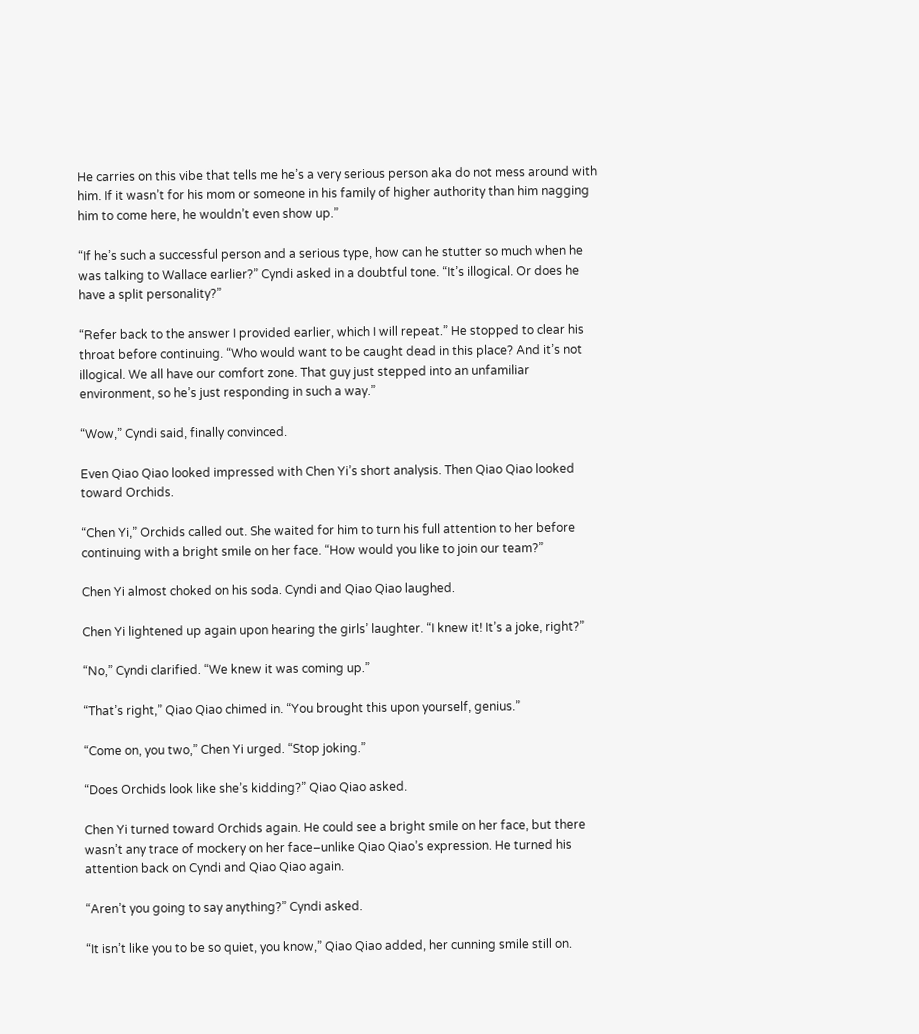He carries on this vibe that tells me he’s a very serious person aka do not mess around with him. If it wasn’t for his mom or someone in his family of higher authority than him nagging him to come here, he wouldn’t even show up.”

“If he’s such a successful person and a serious type, how can he stutter so much when he was talking to Wallace earlier?” Cyndi asked in a doubtful tone. “It’s illogical. Or does he have a split personality?”

“Refer back to the answer I provided earlier, which I will repeat.” He stopped to clear his throat before continuing. “Who would want to be caught dead in this place? And it’s not illogical. We all have our comfort zone. That guy just stepped into an unfamiliar environment, so he’s just responding in such a way.”

“Wow,” Cyndi said, finally convinced.

Even Qiao Qiao looked impressed with Chen Yi’s short analysis. Then Qiao Qiao looked toward Orchids.

“Chen Yi,” Orchids called out. She waited for him to turn his full attention to her before continuing with a bright smile on her face. “How would you like to join our team?”

Chen Yi almost choked on his soda. Cyndi and Qiao Qiao laughed.

Chen Yi lightened up again upon hearing the girls’ laughter. “I knew it! It’s a joke, right?”

“No,” Cyndi clarified. “We knew it was coming up.”

“That’s right,” Qiao Qiao chimed in. “You brought this upon yourself, genius.”

“Come on, you two,” Chen Yi urged. “Stop joking.”

“Does Orchids look like she’s kidding?” Qiao Qiao asked.

Chen Yi turned toward Orchids again. He could see a bright smile on her face, but there wasn’t any trace of mockery on her face–unlike Qiao Qiao’s expression. He turned his attention back on Cyndi and Qiao Qiao again.

“Aren’t you going to say anything?” Cyndi asked.

“It isn’t like you to be so quiet, you know,” Qiao Qiao added, her cunning smile still on.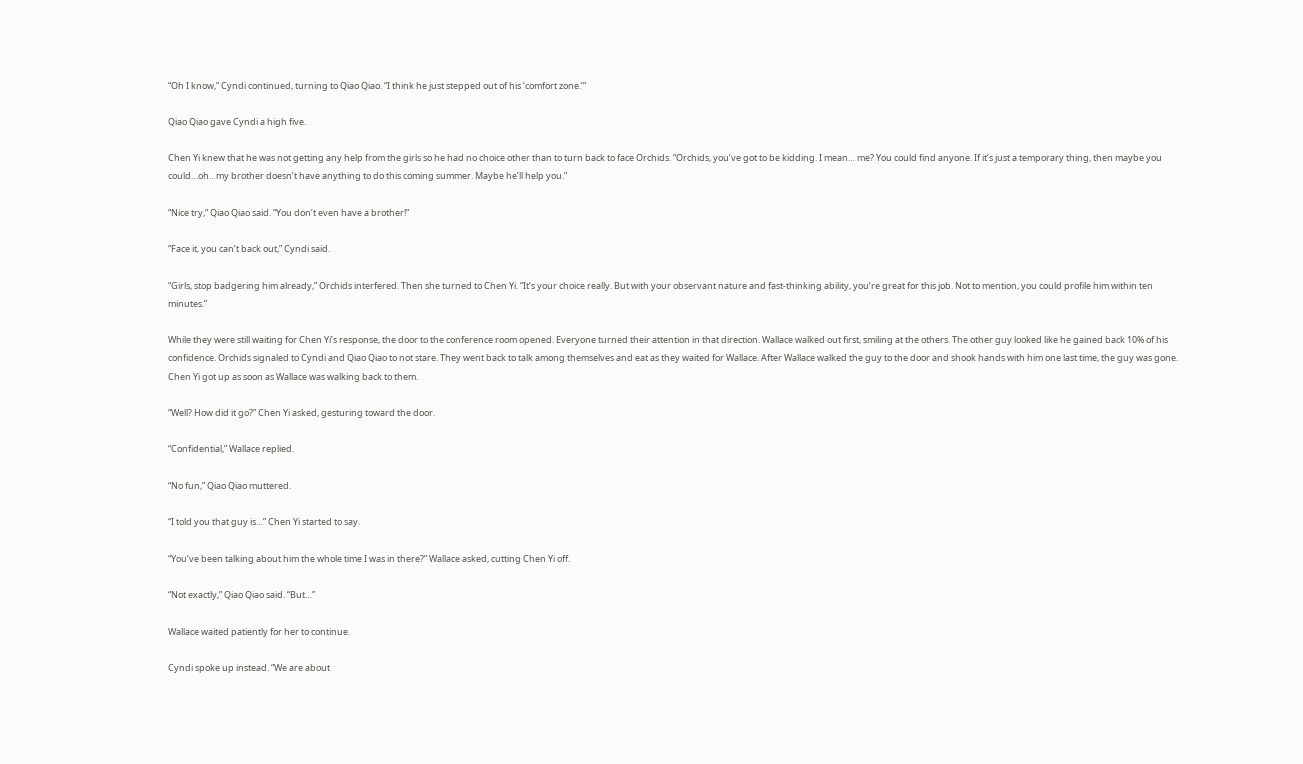“Oh I know,” Cyndi continued, turning to Qiao Qiao. “I think he just stepped out of his ‘comfort zone.’”

Qiao Qiao gave Cyndi a high five.

Chen Yi knew that he was not getting any help from the girls so he had no choice other than to turn back to face Orchids. “Orchids, you’ve got to be kidding. I mean… me? You could find anyone. If it’s just a temporary thing, then maybe you could…oh…my brother doesn’t have anything to do this coming summer. Maybe he’ll help you.”

“Nice try,” Qiao Qiao said. “You don’t even have a brother!”

“Face it, you can’t back out,” Cyndi said.

“Girls, stop badgering him already,” Orchids interfered. Then she turned to Chen Yi. “It’s your choice really. But with your observant nature and fast-thinking ability, you’re great for this job. Not to mention, you could profile him within ten minutes.”

While they were still waiting for Chen Yi’s response, the door to the conference room opened. Everyone turned their attention in that direction. Wallace walked out first, smiling at the others. The other guy looked like he gained back 10% of his confidence. Orchids signaled to Cyndi and Qiao Qiao to not stare. They went back to talk among themselves and eat as they waited for Wallace. After Wallace walked the guy to the door and shook hands with him one last time, the guy was gone. Chen Yi got up as soon as Wallace was walking back to them.

“Well? How did it go?” Chen Yi asked, gesturing toward the door.

“Confidential,” Wallace replied.

“No fun,” Qiao Qiao muttered.

“I told you that guy is…” Chen Yi started to say.

“You’ve been talking about him the whole time I was in there?” Wallace asked, cutting Chen Yi off.

“Not exactly,” Qiao Qiao said. “But…”

Wallace waited patiently for her to continue.

Cyndi spoke up instead. “We are about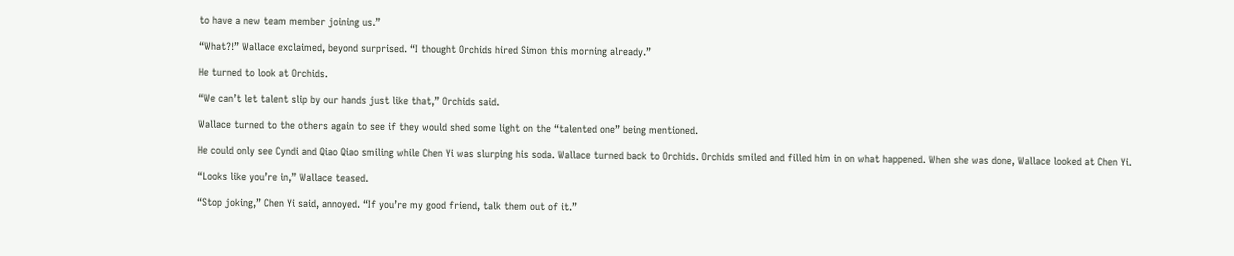to have a new team member joining us.”

“What?!” Wallace exclaimed, beyond surprised. “I thought Orchids hired Simon this morning already.”

He turned to look at Orchids.

“We can’t let talent slip by our hands just like that,” Orchids said.

Wallace turned to the others again to see if they would shed some light on the “talented one” being mentioned.

He could only see Cyndi and Qiao Qiao smiling while Chen Yi was slurping his soda. Wallace turned back to Orchids. Orchids smiled and filled him in on what happened. When she was done, Wallace looked at Chen Yi.

“Looks like you’re in,” Wallace teased.

“Stop joking,” Chen Yi said, annoyed. “If you’re my good friend, talk them out of it.”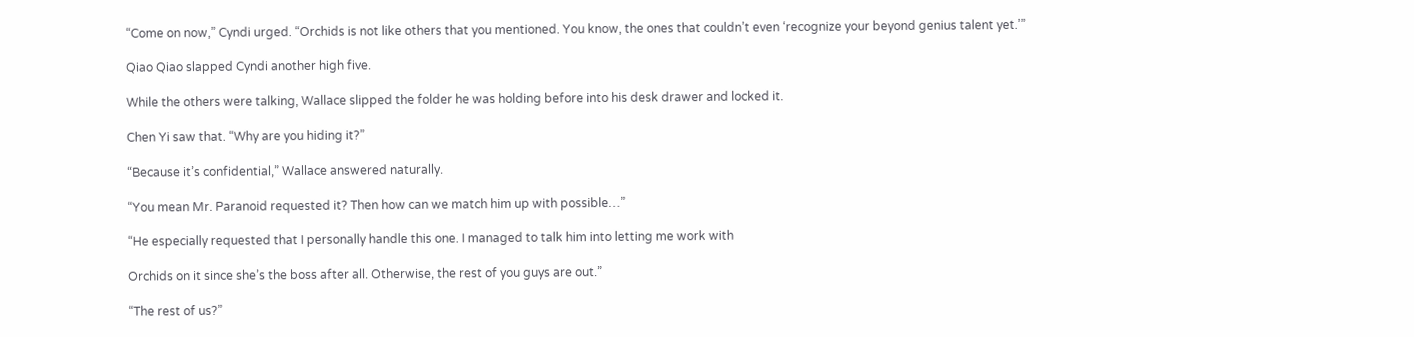“Come on now,” Cyndi urged. “Orchids is not like others that you mentioned. You know, the ones that couldn’t even ‘recognize your beyond genius talent yet.’”

Qiao Qiao slapped Cyndi another high five.

While the others were talking, Wallace slipped the folder he was holding before into his desk drawer and locked it.

Chen Yi saw that. “Why are you hiding it?”

“Because it’s confidential,” Wallace answered naturally.

“You mean Mr. Paranoid requested it? Then how can we match him up with possible…”

“He especially requested that I personally handle this one. I managed to talk him into letting me work with

Orchids on it since she’s the boss after all. Otherwise, the rest of you guys are out.”

“The rest of us?”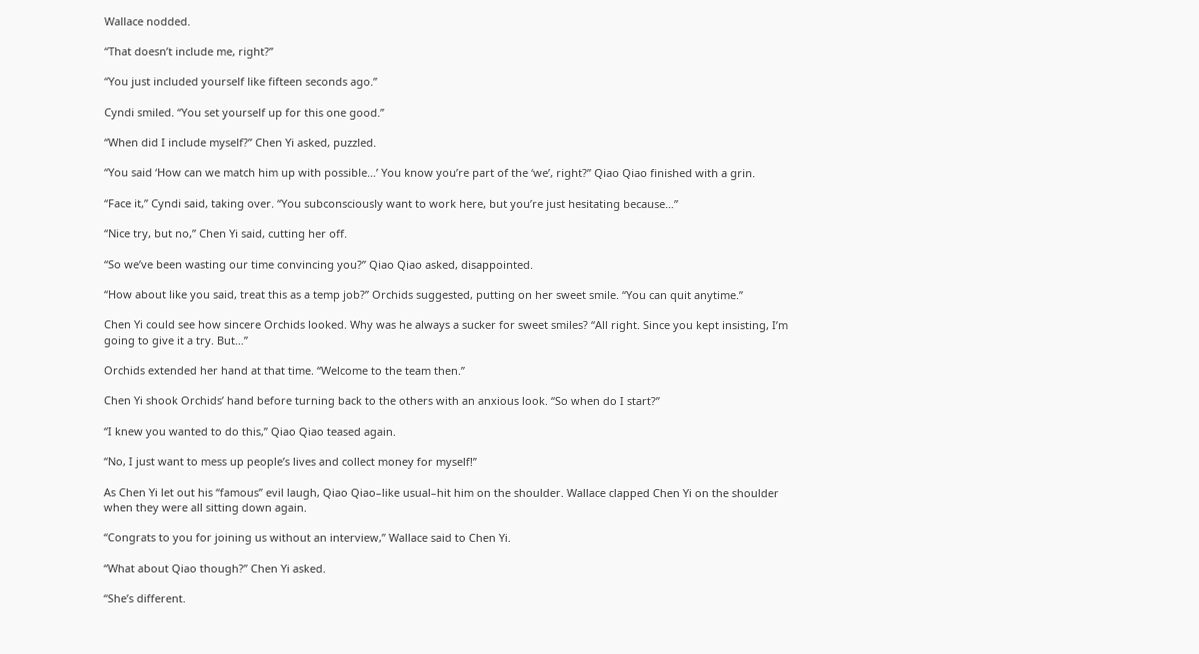Wallace nodded.

“That doesn’t include me, right?”

“You just included yourself like fifteen seconds ago.”

Cyndi smiled. “You set yourself up for this one good.”

“When did I include myself?” Chen Yi asked, puzzled.

“You said ‘How can we match him up with possible…’ You know you’re part of the ‘we’, right?” Qiao Qiao finished with a grin.

“Face it,” Cyndi said, taking over. “You subconsciously want to work here, but you’re just hesitating because…”

“Nice try, but no,” Chen Yi said, cutting her off.

“So we’ve been wasting our time convincing you?” Qiao Qiao asked, disappointed.

“How about like you said, treat this as a temp job?” Orchids suggested, putting on her sweet smile. “You can quit anytime.”

Chen Yi could see how sincere Orchids looked. Why was he always a sucker for sweet smiles? “All right. Since you kept insisting, I’m going to give it a try. But…”

Orchids extended her hand at that time. “Welcome to the team then.”

Chen Yi shook Orchids’ hand before turning back to the others with an anxious look. “So when do I start?”

“I knew you wanted to do this,” Qiao Qiao teased again.

“No, I just want to mess up people’s lives and collect money for myself!”

As Chen Yi let out his “famous” evil laugh, Qiao Qiao–like usual–hit him on the shoulder. Wallace clapped Chen Yi on the shoulder when they were all sitting down again.

“Congrats to you for joining us without an interview,” Wallace said to Chen Yi.

“What about Qiao though?” Chen Yi asked.

“She’s different.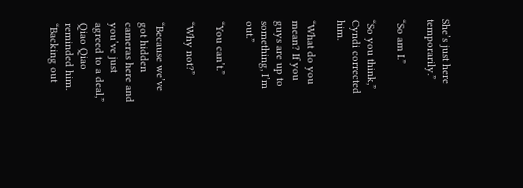She’s just here temporarily.”

“So am I.”

“So you think,” Cyndi corrected him.

“What do you mean? If you guys are up to something, I’m out.”

“You can’t.”

“Why not?”

“Because we’ve got hidden cameras here and you’ve just agreed to a deal,” Qiao Qiao reminded him. “Backing out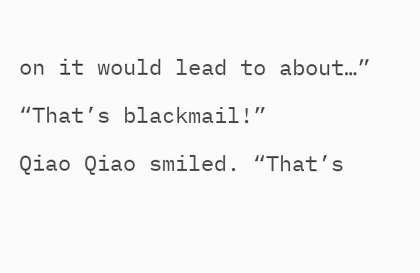on it would lead to about…”

“That’s blackmail!”

Qiao Qiao smiled. “That’s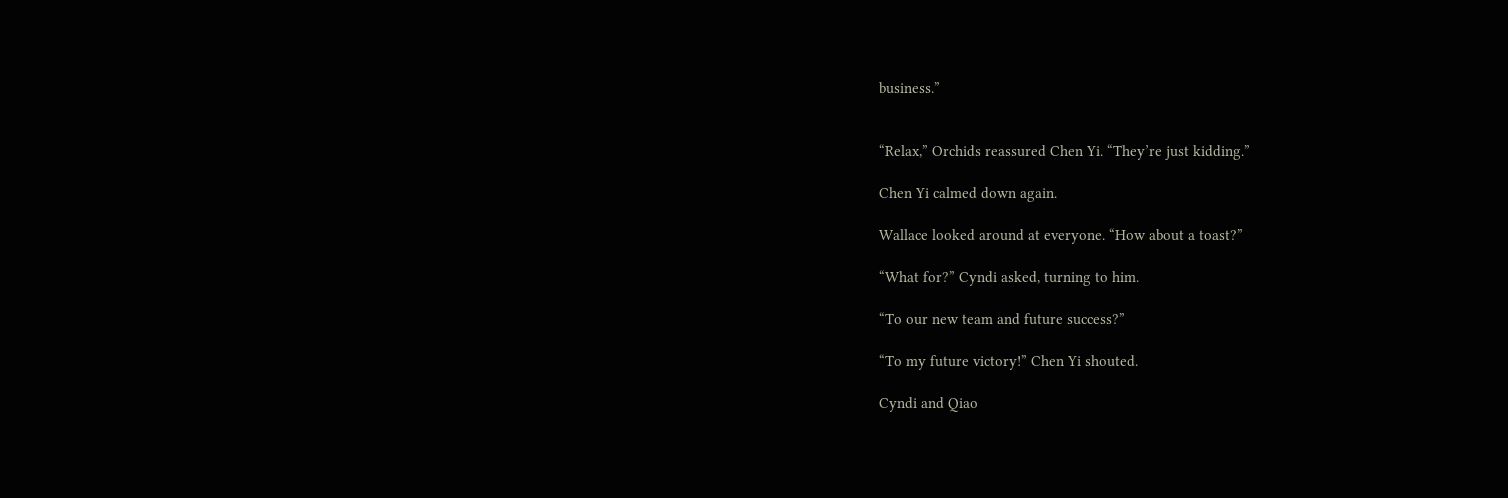business.”


“Relax,” Orchids reassured Chen Yi. “They’re just kidding.”

Chen Yi calmed down again.

Wallace looked around at everyone. “How about a toast?”

“What for?” Cyndi asked, turning to him.

“To our new team and future success?”

“To my future victory!” Chen Yi shouted.

Cyndi and Qiao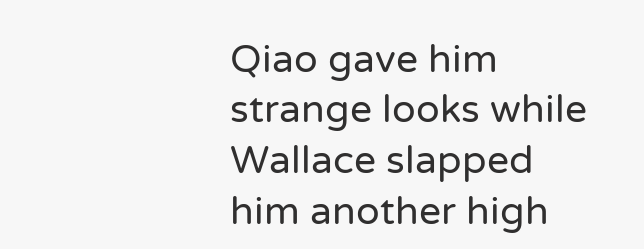Qiao gave him strange looks while Wallace slapped him another high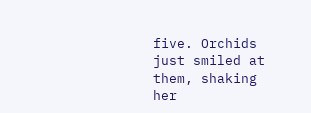five. Orchids just smiled at them, shaking her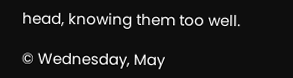head, knowing them too well.

© Wednesday, May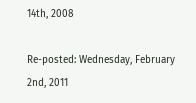14th, 2008

Re-posted: Wednesday, February 2nd, 2011